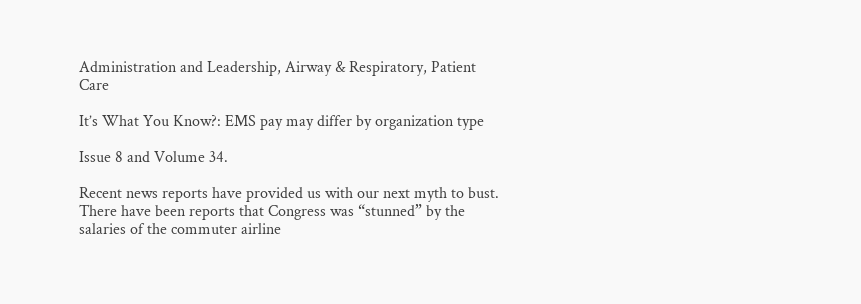Administration and Leadership, Airway & Respiratory, Patient Care

It’s What You Know?: EMS pay may differ by organization type

Issue 8 and Volume 34.

Recent news reports have provided us with our next myth to bust. There have been reports that Congress was “stunned” by the salaries of the commuter airline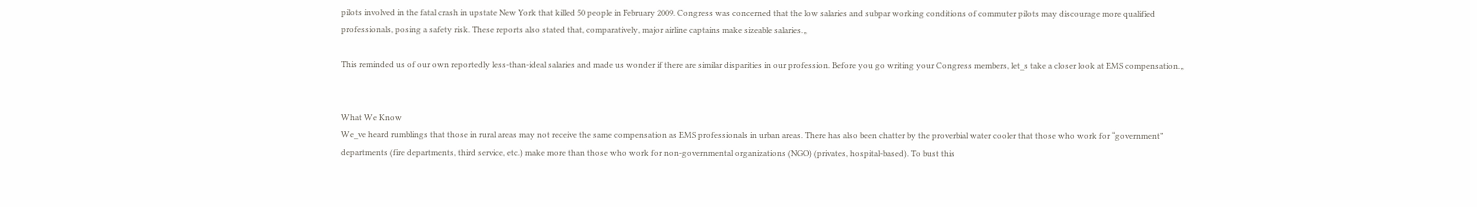pilots involved in the fatal crash in upstate New York that killed 50 people in February 2009. Congress was concerned that the low salaries and subpar working conditions of commuter pilots may discourage more qualified professionals, posing a safety risk. These reports also stated that, comparatively, major airline captains make sizeable salaries.„

This reminded us of our own reportedly less-than-ideal salaries and made us wonder if there are similar disparities in our profession. Before you go writing your Congress members, let_s take a closer look at EMS compensation.„


What We Know
We_ve heard rumblings that those in rural areas may not receive the same compensation as EMS professionals in urban areas. There has also been chatter by the proverbial water cooler that those who work for “government” departments (fire departments, third service, etc.) make more than those who work for non-governmental organizations (NGO) (privates, hospital-based). To bust this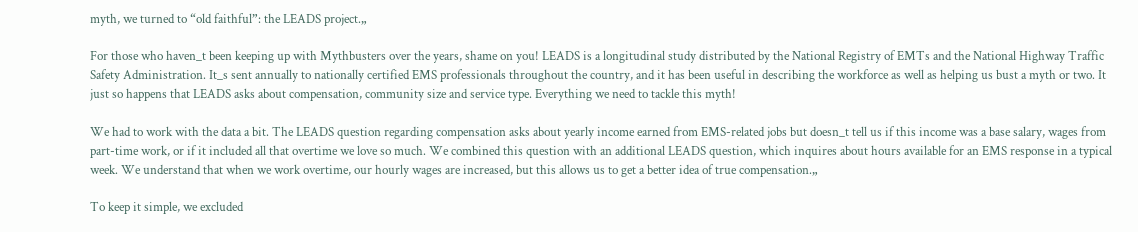myth, we turned to “old faithful”: the LEADS project.„

For those who haven_t been keeping up with Mythbusters over the years, shame on you! LEADS is a longitudinal study distributed by the National Registry of EMTs and the National Highway Traffic Safety Administration. It_s sent annually to nationally certified EMS professionals throughout the country, and it has been useful in describing the workforce as well as helping us bust a myth or two. It just so happens that LEADS asks about compensation, community size and service type. Everything we need to tackle this myth!

We had to work with the data a bit. The LEADS question regarding compensation asks about yearly income earned from EMS-related jobs but doesn_t tell us if this income was a base salary, wages from part-time work, or if it included all that overtime we love so much. We combined this question with an additional LEADS question, which inquires about hours available for an EMS response in a typical week. We understand that when we work overtime, our hourly wages are increased, but this allows us to get a better idea of true compensation.„

To keep it simple, we excluded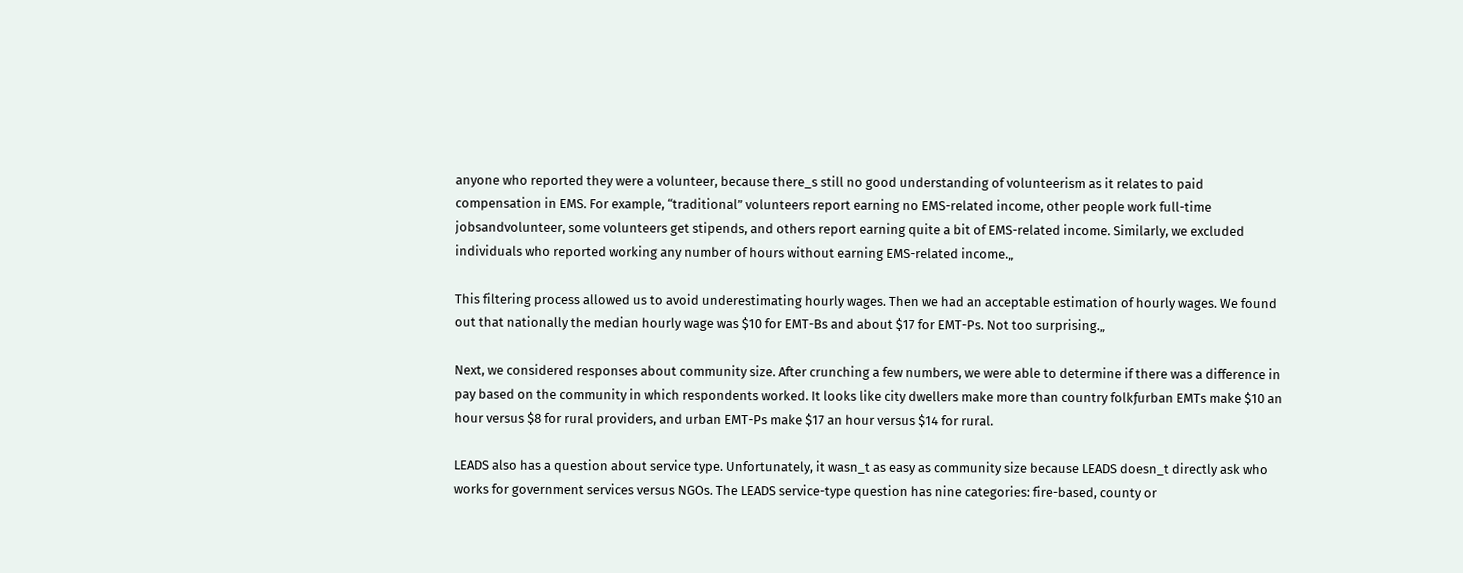anyone who reported they were a volunteer, because there_s still no good understanding of volunteerism as it relates to paid compensation in EMS. For example, “traditional” volunteers report earning no EMS-related income, other people work full-time jobsandvolunteer, some volunteers get stipends, and others report earning quite a bit of EMS-related income. Similarly, we excluded individuals who reported working any number of hours without earning EMS-related income.„

This filtering process allowed us to avoid underestimating hourly wages. Then we had an acceptable estimation of hourly wages. We found out that nationally the median hourly wage was $10 for EMT-Bs and about $17 for EMT-Ps. Not too surprising.„

Next, we considered responses about community size. After crunching a few numbers, we were able to determine if there was a difference in pay based on the community in which respondents worked. It looks like city dwellers make more than country folkƒurban EMTs make $10 an hour versus $8 for rural providers, and urban EMT-Ps make $17 an hour versus $14 for rural.

LEADS also has a question about service type. Unfortunately, it wasn_t as easy as community size because LEADS doesn_t directly ask who works for government services versus NGOs. The LEADS service-type question has nine categories: fire-based, county or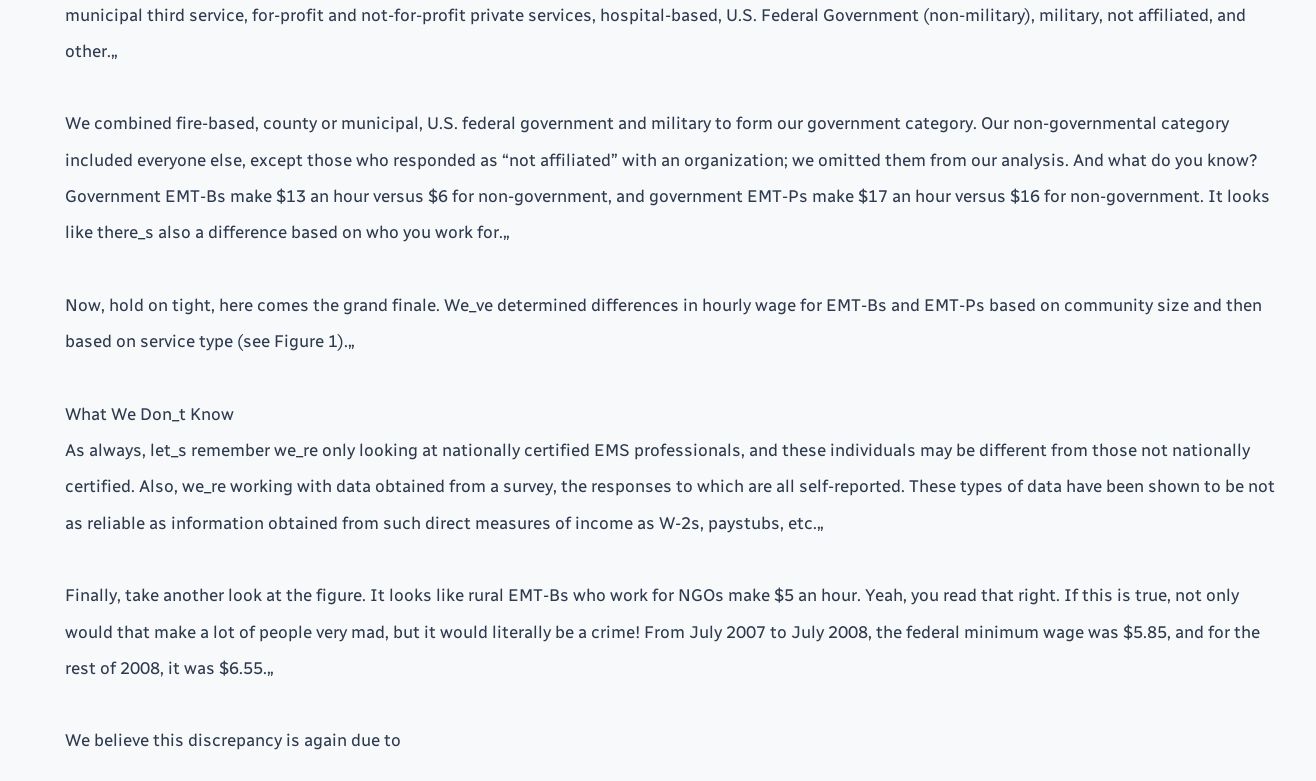municipal third service, for-profit and not-for-profit private services, hospital-based, U.S. Federal Government (non-military), military, not affiliated, and other.„

We combined fire-based, county or municipal, U.S. federal government and military to form our government category. Our non-governmental category included everyone else, except those who responded as “not affiliated” with an organization; we omitted them from our analysis. And what do you know? Government EMT-Bs make $13 an hour versus $6 for non-government, and government EMT-Ps make $17 an hour versus $16 for non-government. It looks like there_s also a difference based on who you work for.„

Now, hold on tight, here comes the grand finale. We_ve determined differences in hourly wage for EMT-Bs and EMT-Ps based on community size and then based on service type (see Figure 1).„

What We Don_t Know
As always, let_s remember we_re only looking at nationally certified EMS professionals, and these individuals may be different from those not nationally certified. Also, we_re working with data obtained from a survey, the responses to which are all self-reported. These types of data have been shown to be not as reliable as information obtained from such direct measures of income as W-2s, paystubs, etc.„

Finally, take another look at the figure. It looks like rural EMT-Bs who work for NGOs make $5 an hour. Yeah, you read that right. If this is true, not only would that make a lot of people very mad, but it would literally be a crime! From July 2007 to July 2008, the federal minimum wage was $5.85, and for the rest of 2008, it was $6.55.„

We believe this discrepancy is again due to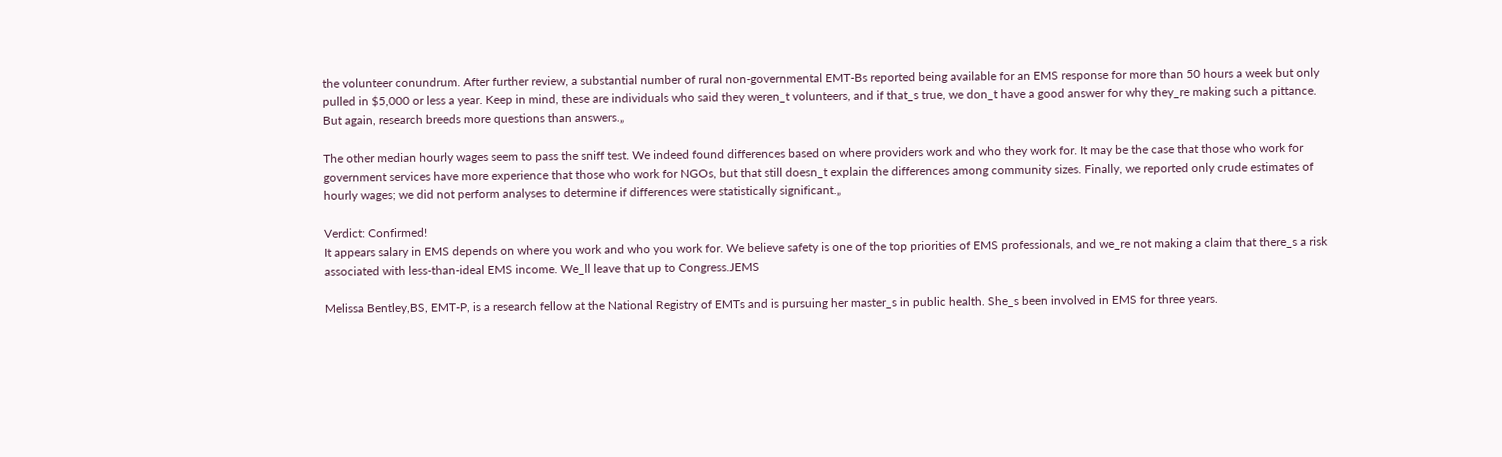the volunteer conundrum. After further review, a substantial number of rural non-governmental EMT-Bs reported being available for an EMS response for more than 50 hours a week but only pulled in $5,000 or less a year. Keep in mind, these are individuals who said they weren_t volunteers, and if that_s true, we don_t have a good answer for why they_re making such a pittance. But again, research breeds more questions than answers.„

The other median hourly wages seem to pass the sniff test. We indeed found differences based on where providers work and who they work for. It may be the case that those who work for government services have more experience that those who work for NGOs, but that still doesn_t explain the differences among community sizes. Finally, we reported only crude estimates of hourly wages; we did not perform analyses to determine if differences were statistically significant.„

Verdict: Confirmed!
It appears salary in EMS depends on where you work and who you work for. We believe safety is one of the top priorities of EMS professionals, and we_re not making a claim that there_s a risk associated with less-than-ideal EMS income. We_ll leave that up to Congress.JEMS

Melissa Bentley,BS, EMT-P, is a research fellow at the National Registry of EMTs and is pursuing her master_s in public health. She_s been involved in EMS for three years.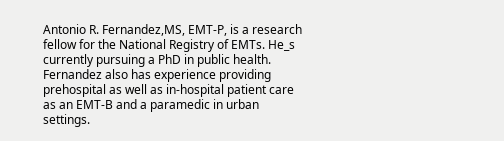Antonio R. Fernandez,MS, EMT-P, is a research fellow for the National Registry of EMTs. He_s currently pursuing a PhD in public health. Fernandez also has experience providing prehospital as well as in-hospital patient care as an EMT-B and a paramedic in urban settings.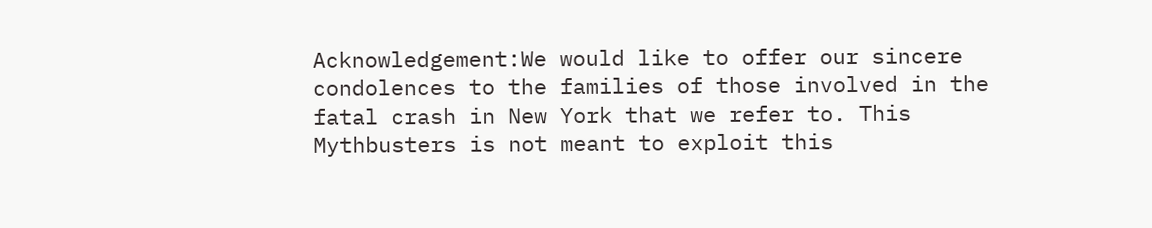Acknowledgement:We would like to offer our sincere condolences to the families of those involved in the fatal crash in New York that we refer to. This Mythbusters is not meant to exploit this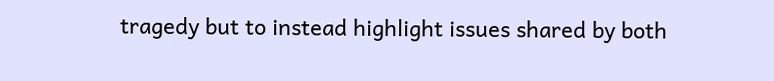tragedy but to instead highlight issues shared by both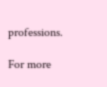professions.

For more